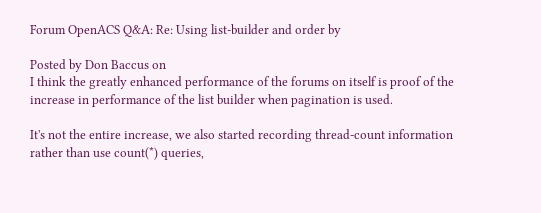Forum OpenACS Q&A: Re: Using list-builder and order by

Posted by Don Baccus on
I think the greatly enhanced performance of the forums on itself is proof of the increase in performance of the list builder when pagination is used.

It's not the entire increase, we also started recording thread-count information rather than use count(*) queries,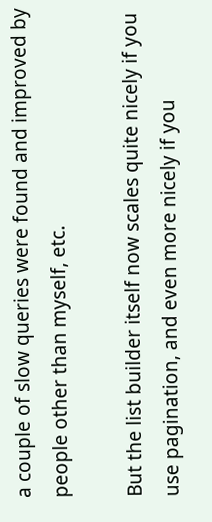a couple of slow queries were found and improved by people other than myself, etc.

But the list builder itself now scales quite nicely if you use pagination, and even more nicely if you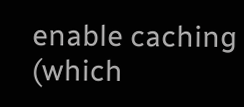enable caching (which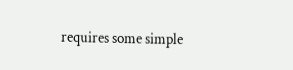requires some simple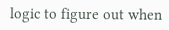logic to figure out when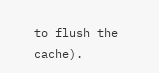to flush the cache).